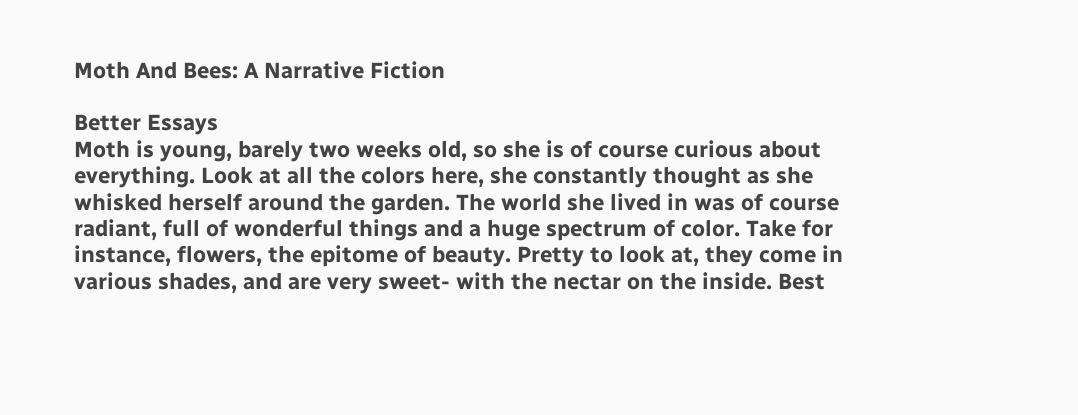Moth And Bees: A Narrative Fiction

Better Essays
Moth is young, barely two weeks old, so she is of course curious about everything. Look at all the colors here, she constantly thought as she whisked herself around the garden. The world she lived in was of course radiant, full of wonderful things and a huge spectrum of color. Take for instance, flowers, the epitome of beauty. Pretty to look at, they come in various shades, and are very sweet- with the nectar on the inside. Best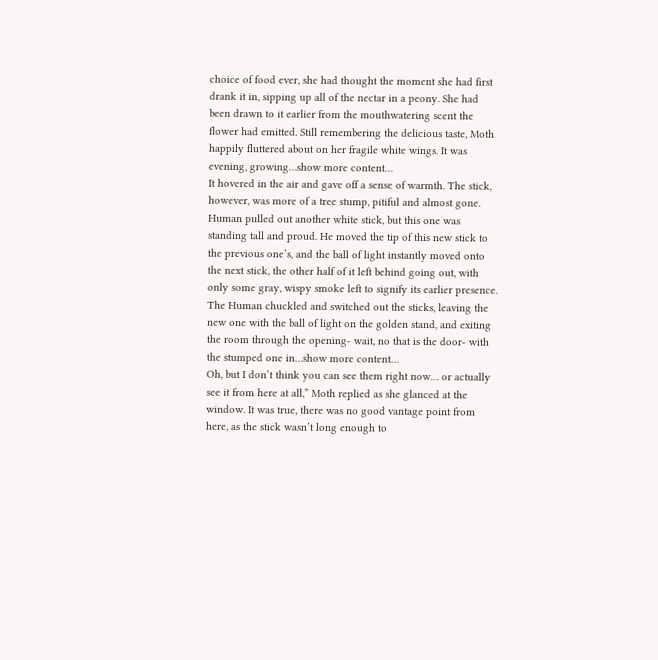choice of food ever, she had thought the moment she had first drank it in, sipping up all of the nectar in a peony. She had been drawn to it earlier from the mouthwatering scent the flower had emitted. Still remembering the delicious taste, Moth happily fluttered about on her fragile white wings. It was evening, growing…show more content…
It hovered in the air and gave off a sense of warmth. The stick, however, was more of a tree stump, pitiful and almost gone. Human pulled out another white stick, but this one was standing tall and proud. He moved the tip of this new stick to the previous one’s, and the ball of light instantly moved onto the next stick, the other half of it left behind going out, with only some gray, wispy smoke left to signify its earlier presence. The Human chuckled and switched out the sticks, leaving the new one with the ball of light on the golden stand, and exiting the room through the opening- wait, no that is the door- with the stumped one in…show more content…
Oh, but I don’t think you can see them right now… or actually see it from here at all,” Moth replied as she glanced at the window. It was true, there was no good vantage point from here, as the stick wasn’t long enough to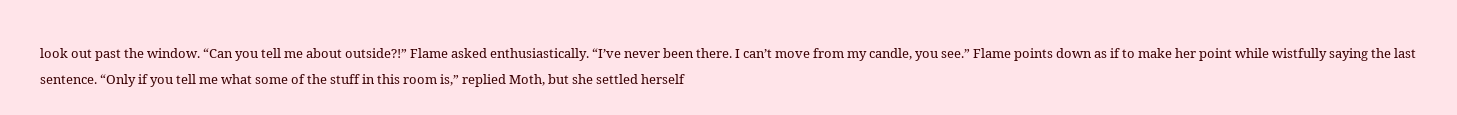look out past the window. “Can you tell me about outside?!” Flame asked enthusiastically. “I’ve never been there. I can’t move from my candle, you see.” Flame points down as if to make her point while wistfully saying the last sentence. “Only if you tell me what some of the stuff in this room is,” replied Moth, but she settled herself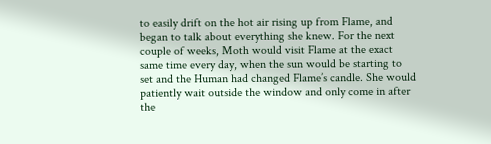to easily drift on the hot air rising up from Flame, and began to talk about everything she knew. For the next couple of weeks, Moth would visit Flame at the exact same time every day, when the sun would be starting to set and the Human had changed Flame’s candle. She would patiently wait outside the window and only come in after the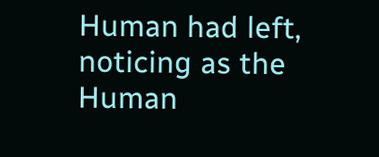Human had left, noticing as the Human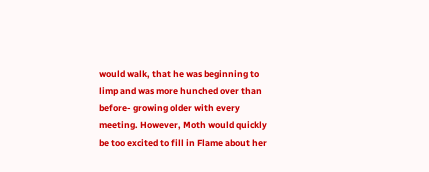would walk, that he was beginning to limp and was more hunched over than before- growing older with every meeting. However, Moth would quickly be too excited to fill in Flame about her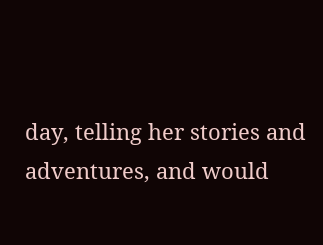day, telling her stories and adventures, and would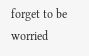forget to be worried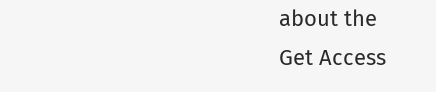about the
Get Access